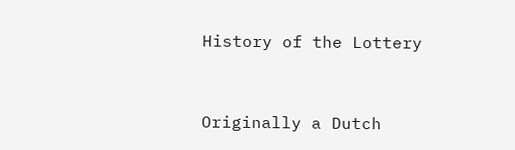History of the Lottery


Originally a Dutch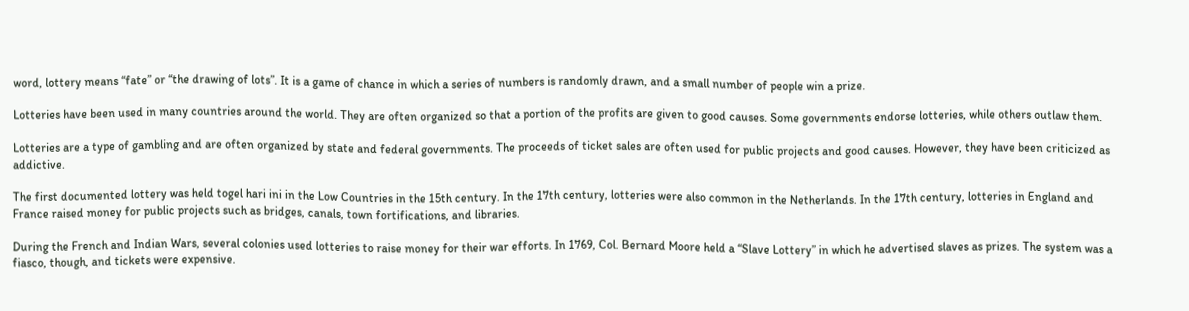word, lottery means “fate” or “the drawing of lots”. It is a game of chance in which a series of numbers is randomly drawn, and a small number of people win a prize.

Lotteries have been used in many countries around the world. They are often organized so that a portion of the profits are given to good causes. Some governments endorse lotteries, while others outlaw them.

Lotteries are a type of gambling and are often organized by state and federal governments. The proceeds of ticket sales are often used for public projects and good causes. However, they have been criticized as addictive.

The first documented lottery was held togel hari ini in the Low Countries in the 15th century. In the 17th century, lotteries were also common in the Netherlands. In the 17th century, lotteries in England and France raised money for public projects such as bridges, canals, town fortifications, and libraries.

During the French and Indian Wars, several colonies used lotteries to raise money for their war efforts. In 1769, Col. Bernard Moore held a “Slave Lottery” in which he advertised slaves as prizes. The system was a fiasco, though, and tickets were expensive.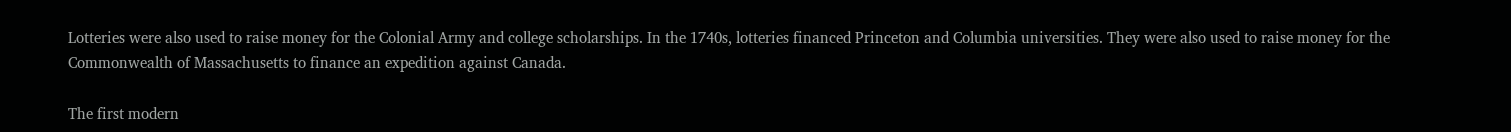Lotteries were also used to raise money for the Colonial Army and college scholarships. In the 1740s, lotteries financed Princeton and Columbia universities. They were also used to raise money for the Commonwealth of Massachusetts to finance an expedition against Canada.

The first modern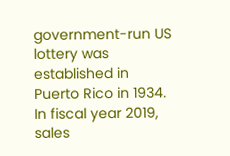government-run US lottery was established in Puerto Rico in 1934. In fiscal year 2019, sales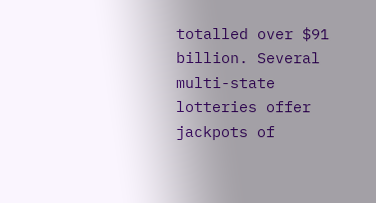totalled over $91 billion. Several multi-state lotteries offer jackpots of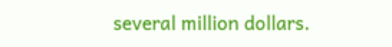several million dollars.